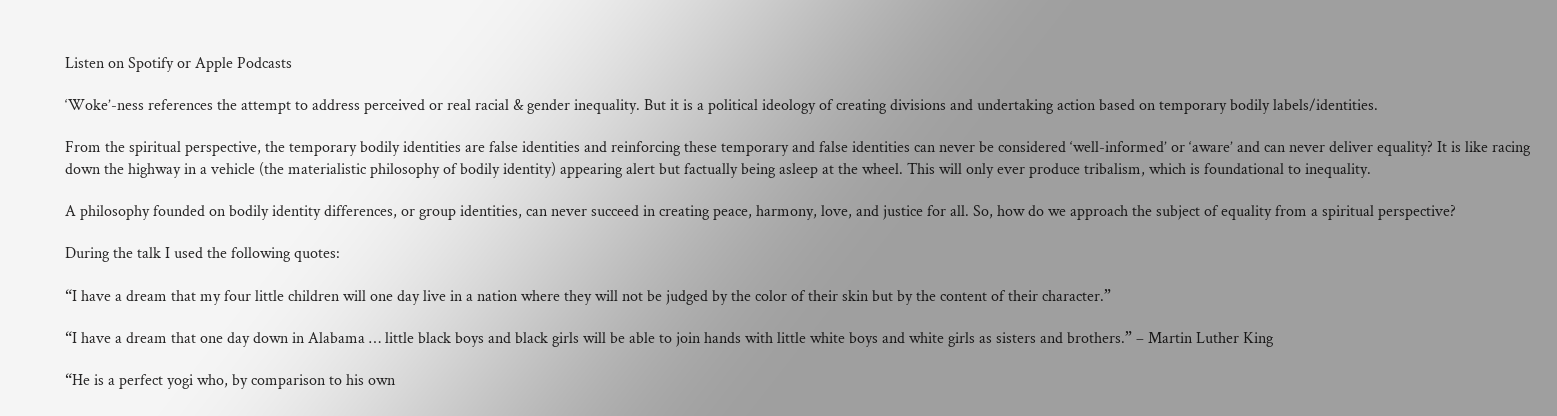Listen on Spotify or Apple Podcasts

‘Woke’-ness references the attempt to address perceived or real racial & gender inequality. But it is a political ideology of creating divisions and undertaking action based on temporary bodily labels/identities.

From the spiritual perspective, the temporary bodily identities are false identities and reinforcing these temporary and false identities can never be considered ‘well-informed’ or ‘aware’ and can never deliver equality? It is like racing down the highway in a vehicle (the materialistic philosophy of bodily identity) appearing alert but factually being asleep at the wheel. This will only ever produce tribalism, which is foundational to inequality.

A philosophy founded on bodily identity differences, or group identities, can never succeed in creating peace, harmony, love, and justice for all. So, how do we approach the subject of equality from a spiritual perspective?

During the talk I used the following quotes:

“I have a dream that my four little children will one day live in a nation where they will not be judged by the color of their skin but by the content of their character.”

“I have a dream that one day down in Alabama … little black boys and black girls will be able to join hands with little white boys and white girls as sisters and brothers.” – Martin Luther King

“He is a perfect yogi who, by comparison to his own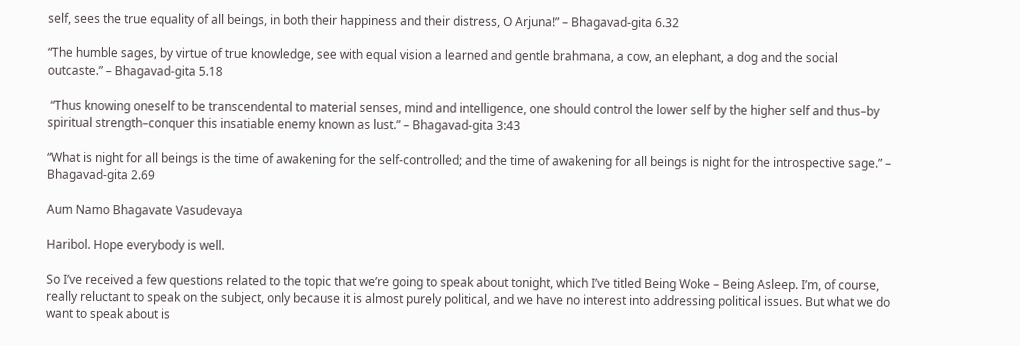self, sees the true equality of all beings, in both their happiness and their distress, O Arjuna!” – Bhagavad-gita 6.32

“The humble sages, by virtue of true knowledge, see with equal vision a learned and gentle brahmana, a cow, an elephant, a dog and the social outcaste.” – Bhagavad-gita 5.18

 “Thus knowing oneself to be transcendental to material senses, mind and intelligence, one should control the lower self by the higher self and thus–by spiritual strength–conquer this insatiable enemy known as lust.” – Bhagavad-gita 3:43

“What is night for all beings is the time of awakening for the self-controlled; and the time of awakening for all beings is night for the introspective sage.” – Bhagavad-gita 2.69

Aum Namo Bhagavate Vasudevaya

Haribol. Hope everybody is well.

So I’ve received a few questions related to the topic that we’re going to speak about tonight, which I’ve titled Being Woke – Being Asleep. I’m, of course, really reluctant to speak on the subject, only because it is almost purely political, and we have no interest into addressing political issues. But what we do want to speak about is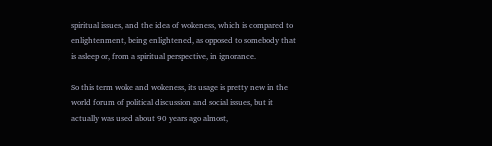spiritual issues, and the idea of wokeness, which is compared to enlightenment, being enlightened, as opposed to somebody that is asleep or, from a spiritual perspective, in ignorance.

So this term woke and wokeness, its usage is pretty new in the world forum of political discussion and social issues, but it actually was used about 90 years ago almost,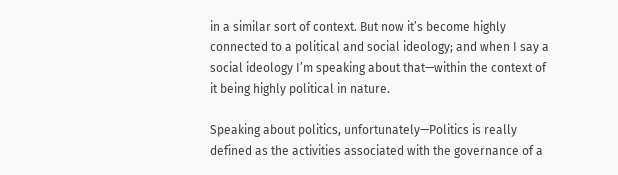in a similar sort of context. But now it’s become highly connected to a political and social ideology; and when I say a social ideology I’m speaking about that—within the context of it being highly political in nature.

Speaking about politics, unfortunately—Politics is really defined as the activities associated with the governance of a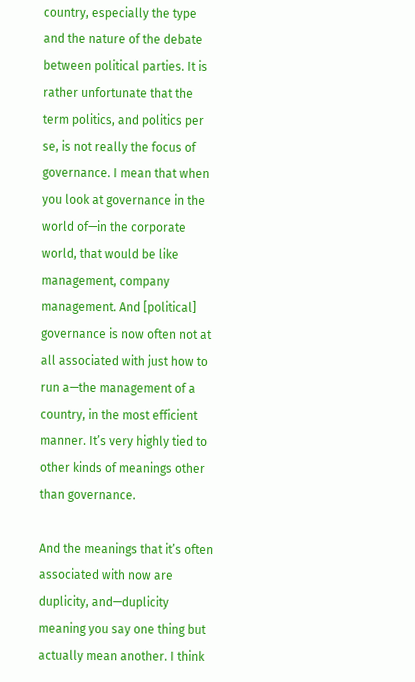country, especially the type and the nature of the debate between political parties. It is rather unfortunate that the term politics, and politics per se, is not really the focus of governance. I mean that when you look at governance in the world of—in the corporate world, that would be like management, company management. And [political] governance is now often not at all associated with just how to run a—the management of a country, in the most efficient manner. It’s very highly tied to other kinds of meanings other than governance.

And the meanings that it’s often associated with now are duplicity, and—duplicity meaning you say one thing but actually mean another. I think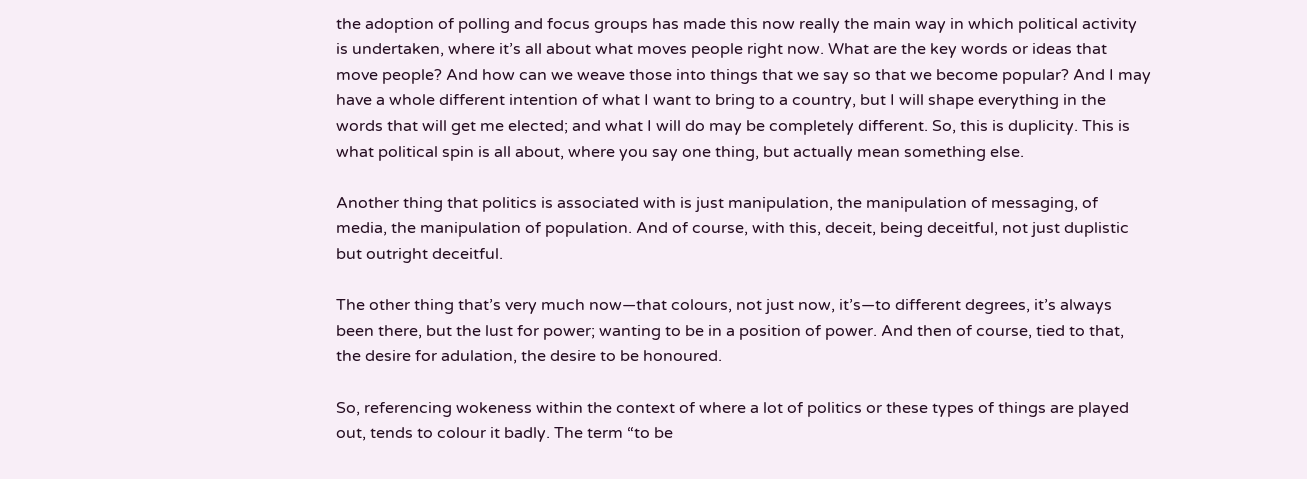the adoption of polling and focus groups has made this now really the main way in which political activity is undertaken, where it’s all about what moves people right now. What are the key words or ideas that move people? And how can we weave those into things that we say so that we become popular? And I may have a whole different intention of what I want to bring to a country, but I will shape everything in the words that will get me elected; and what I will do may be completely different. So, this is duplicity. This is what political spin is all about, where you say one thing, but actually mean something else.

Another thing that politics is associated with is just manipulation, the manipulation of messaging, of media, the manipulation of population. And of course, with this, deceit, being deceitful, not just duplistic but outright deceitful.

The other thing that’s very much now—that colours, not just now, it’s—to different degrees, it’s always been there, but the lust for power; wanting to be in a position of power. And then of course, tied to that, the desire for adulation, the desire to be honoured.

So, referencing wokeness within the context of where a lot of politics or these types of things are played out, tends to colour it badly. The term “to be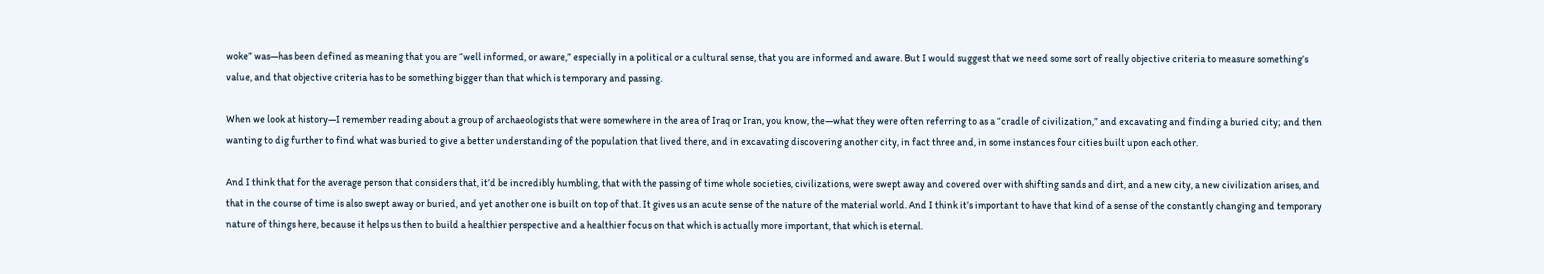woke” was—has been defined as meaning that you are “well informed, or aware,” especially in a political or a cultural sense, that you are informed and aware. But I would suggest that we need some sort of really objective criteria to measure something’s value, and that objective criteria has to be something bigger than that which is temporary and passing.

When we look at history—I remember reading about a group of archaeologists that were somewhere in the area of Iraq or Iran, you know, the—what they were often referring to as a “cradle of civilization,” and excavating and finding a buried city; and then wanting to dig further to find what was buried to give a better understanding of the population that lived there, and in excavating discovering another city, in fact three and, in some instances four cities built upon each other.

And I think that for the average person that considers that, it’d be incredibly humbling, that with the passing of time whole societies, civilizations, were swept away and covered over with shifting sands and dirt, and a new city, a new civilization arises, and that in the course of time is also swept away or buried, and yet another one is built on top of that. It gives us an acute sense of the nature of the material world. And I think it’s important to have that kind of a sense of the constantly changing and temporary nature of things here, because it helps us then to build a healthier perspective and a healthier focus on that which is actually more important, that which is eternal.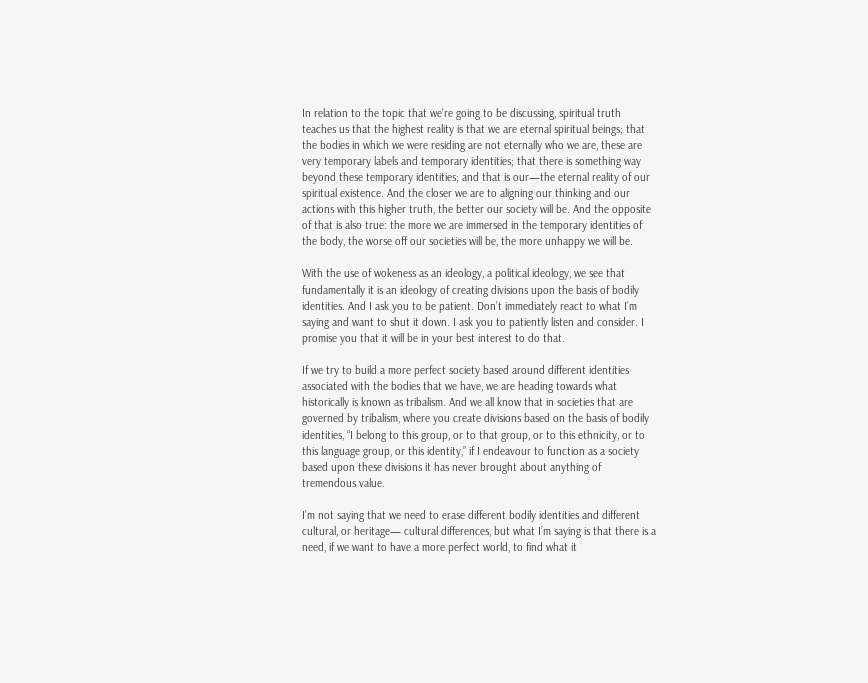In relation to the topic that we’re going to be discussing, spiritual truth teaches us that the highest reality is that we are eternal spiritual beings; that the bodies in which we were residing are not eternally who we are, these are very temporary labels and temporary identities; that there is something way beyond these temporary identities; and that is our—the eternal reality of our spiritual existence. And the closer we are to aligning our thinking and our actions with this higher truth, the better our society will be. And the opposite of that is also true: the more we are immersed in the temporary identities of the body, the worse off our societies will be, the more unhappy we will be.

With the use of wokeness as an ideology, a political ideology, we see that fundamentally it is an ideology of creating divisions upon the basis of bodily identities. And I ask you to be patient. Don’t immediately react to what I’m saying and want to shut it down. I ask you to patiently listen and consider. I promise you that it will be in your best interest to do that.

If we try to build a more perfect society based around different identities associated with the bodies that we have, we are heading towards what historically is known as tribalism. And we all know that in societies that are governed by tribalism, where you create divisions based on the basis of bodily identities, “I belong to this group, or to that group, or to this ethnicity, or to this language group, or this identity,” if I endeavour to function as a society based upon these divisions it has never brought about anything of tremendous value.

I’m not saying that we need to erase different bodily identities and different cultural, or heritage— cultural differences, but what I’m saying is that there is a need, if we want to have a more perfect world, to find what it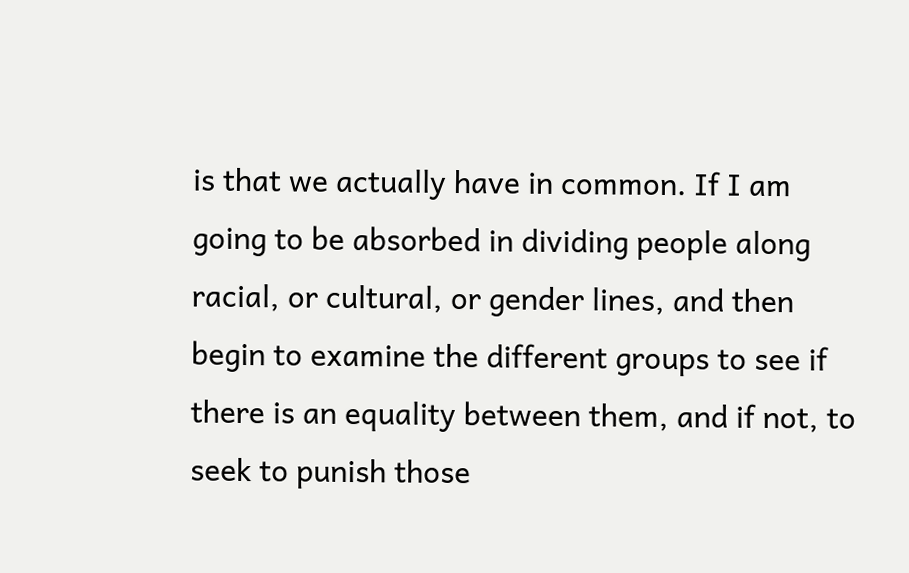is that we actually have in common. If I am going to be absorbed in dividing people along racial, or cultural, or gender lines, and then begin to examine the different groups to see if there is an equality between them, and if not, to seek to punish those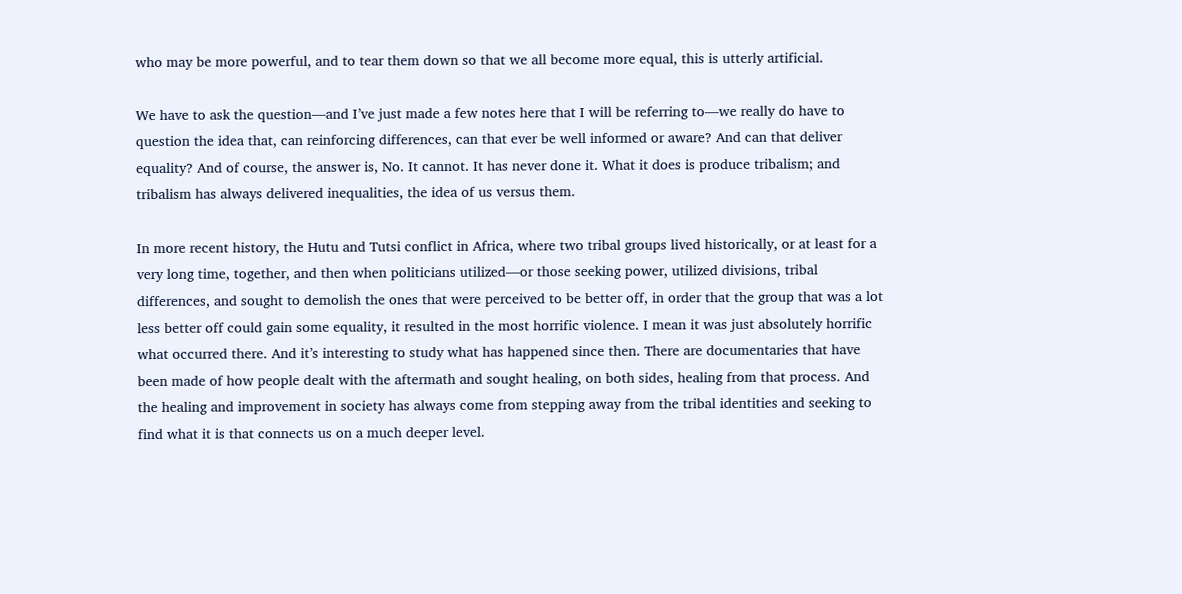who may be more powerful, and to tear them down so that we all become more equal, this is utterly artificial.

We have to ask the question—and I’ve just made a few notes here that I will be referring to—we really do have to question the idea that, can reinforcing differences, can that ever be well informed or aware? And can that deliver equality? And of course, the answer is, No. It cannot. It has never done it. What it does is produce tribalism; and tribalism has always delivered inequalities, the idea of us versus them.

In more recent history, the Hutu and Tutsi conflict in Africa, where two tribal groups lived historically, or at least for a very long time, together, and then when politicians utilized—or those seeking power, utilized divisions, tribal differences, and sought to demolish the ones that were perceived to be better off, in order that the group that was a lot less better off could gain some equality, it resulted in the most horrific violence. I mean it was just absolutely horrific what occurred there. And it’s interesting to study what has happened since then. There are documentaries that have been made of how people dealt with the aftermath and sought healing, on both sides, healing from that process. And the healing and improvement in society has always come from stepping away from the tribal identities and seeking to find what it is that connects us on a much deeper level.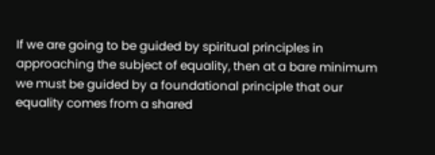If we are going to be guided by spiritual principles in approaching the subject of equality, then at a bare minimum we must be guided by a foundational principle that our equality comes from a shared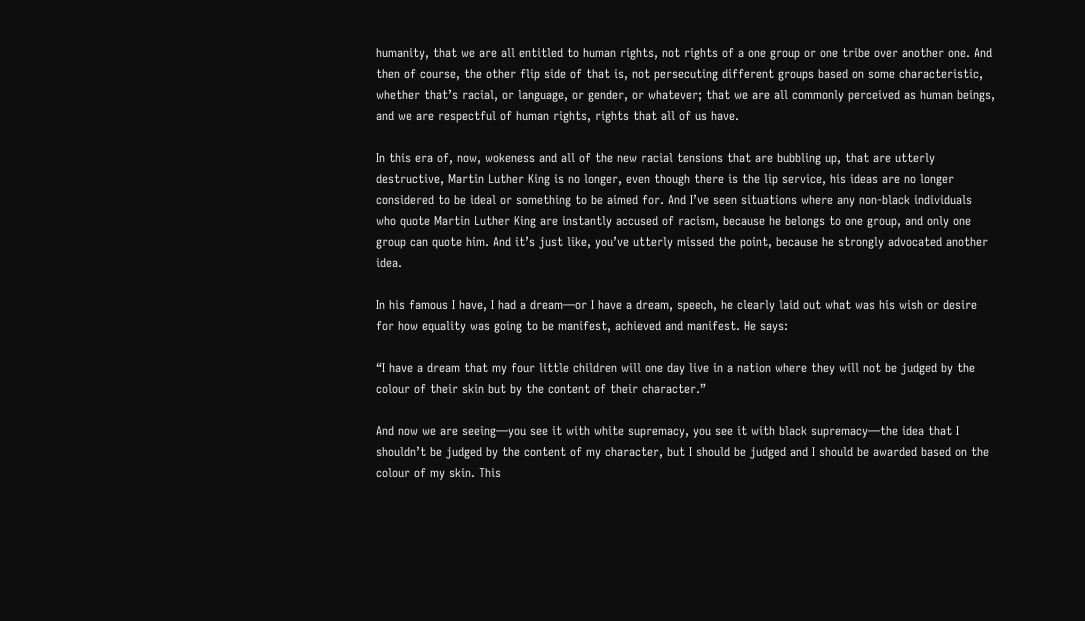humanity, that we are all entitled to human rights, not rights of a one group or one tribe over another one. And then of course, the other flip side of that is, not persecuting different groups based on some characteristic, whether that’s racial, or language, or gender, or whatever; that we are all commonly perceived as human beings, and we are respectful of human rights, rights that all of us have.

In this era of, now, wokeness and all of the new racial tensions that are bubbling up, that are utterly destructive, Martin Luther King is no longer, even though there is the lip service, his ideas are no longer considered to be ideal or something to be aimed for. And I’ve seen situations where any non-black individuals who quote Martin Luther King are instantly accused of racism, because he belongs to one group, and only one group can quote him. And it’s just like, you’ve utterly missed the point, because he strongly advocated another idea.

In his famous I have, I had a dream—or I have a dream, speech, he clearly laid out what was his wish or desire for how equality was going to be manifest, achieved and manifest. He says:

“I have a dream that my four little children will one day live in a nation where they will not be judged by the colour of their skin but by the content of their character.”

And now we are seeing—you see it with white supremacy, you see it with black supremacy—the idea that I shouldn’t be judged by the content of my character, but I should be judged and I should be awarded based on the colour of my skin. This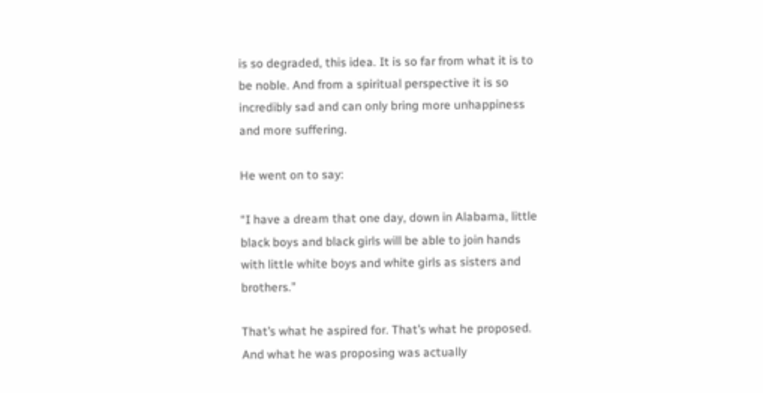is so degraded, this idea. It is so far from what it is to be noble. And from a spiritual perspective it is so incredibly sad and can only bring more unhappiness and more suffering.

He went on to say:

“I have a dream that one day, down in Alabama, little black boys and black girls will be able to join hands with little white boys and white girls as sisters and brothers.”

That’s what he aspired for. That’s what he proposed. And what he was proposing was actually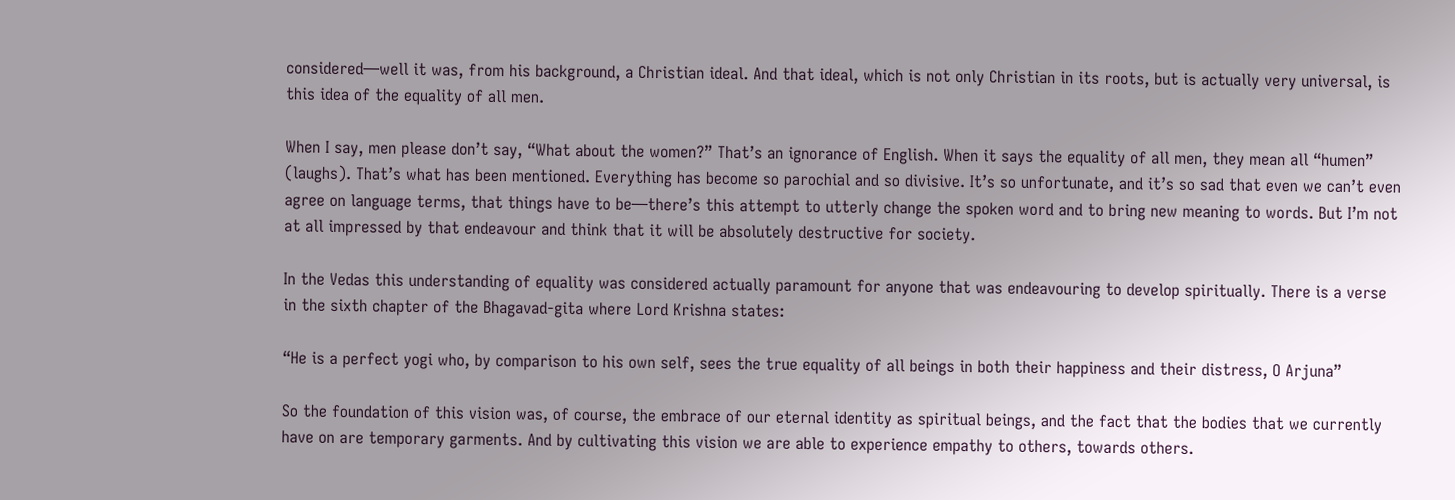considered—well it was, from his background, a Christian ideal. And that ideal, which is not only Christian in its roots, but is actually very universal, is this idea of the equality of all men.

When I say, men please don’t say, “What about the women?” That’s an ignorance of English. When it says the equality of all men, they mean all “humen” (laughs). That’s what has been mentioned. Everything has become so parochial and so divisive. It’s so unfortunate, and it’s so sad that even we can’t even agree on language terms, that things have to be—there’s this attempt to utterly change the spoken word and to bring new meaning to words. But I’m not at all impressed by that endeavour and think that it will be absolutely destructive for society.

In the Vedas this understanding of equality was considered actually paramount for anyone that was endeavouring to develop spiritually. There is a verse in the sixth chapter of the Bhagavad-gita where Lord Krishna states:

“He is a perfect yogi who, by comparison to his own self, sees the true equality of all beings in both their happiness and their distress, O Arjuna”

So the foundation of this vision was, of course, the embrace of our eternal identity as spiritual beings, and the fact that the bodies that we currently have on are temporary garments. And by cultivating this vision we are able to experience empathy to others, towards others.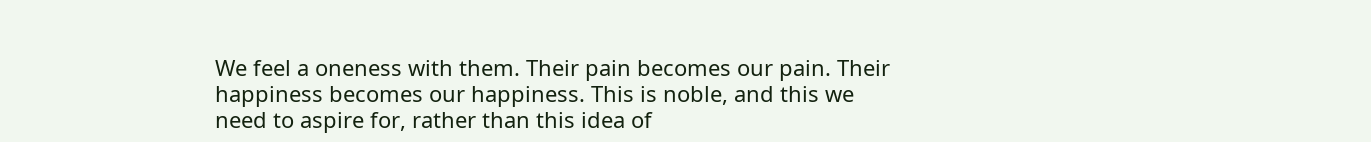We feel a oneness with them. Their pain becomes our pain. Their happiness becomes our happiness. This is noble, and this we need to aspire for, rather than this idea of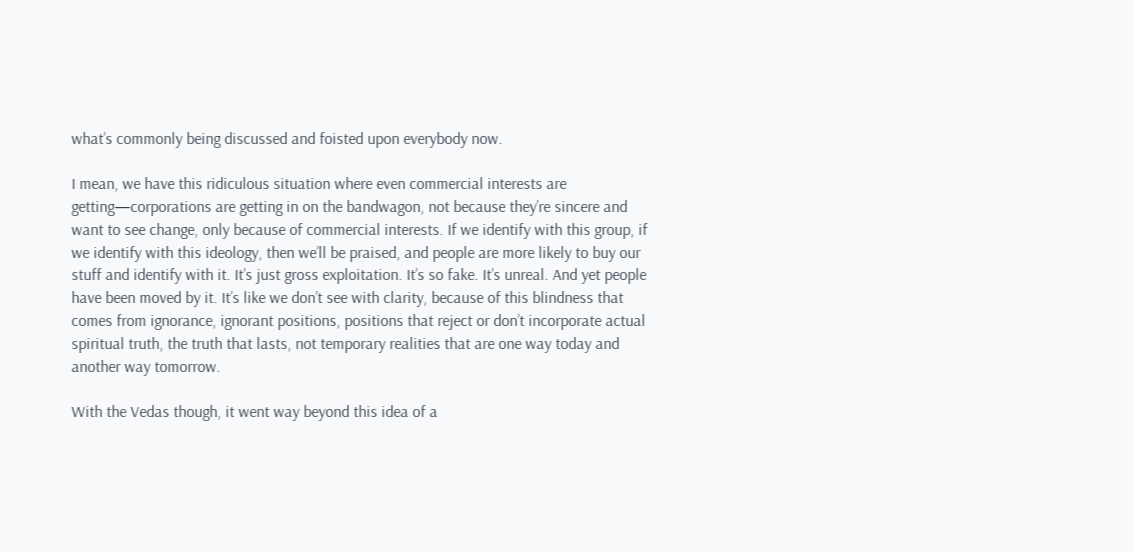what’s commonly being discussed and foisted upon everybody now.

I mean, we have this ridiculous situation where even commercial interests are getting—corporations are getting in on the bandwagon, not because they’re sincere and want to see change, only because of commercial interests. If we identify with this group, if we identify with this ideology, then we’ll be praised, and people are more likely to buy our stuff and identify with it. It’s just gross exploitation. It’s so fake. It’s unreal. And yet people have been moved by it. It’s like we don’t see with clarity, because of this blindness that comes from ignorance, ignorant positions, positions that reject or don’t incorporate actual spiritual truth, the truth that lasts, not temporary realities that are one way today and another way tomorrow.

With the Vedas though, it went way beyond this idea of a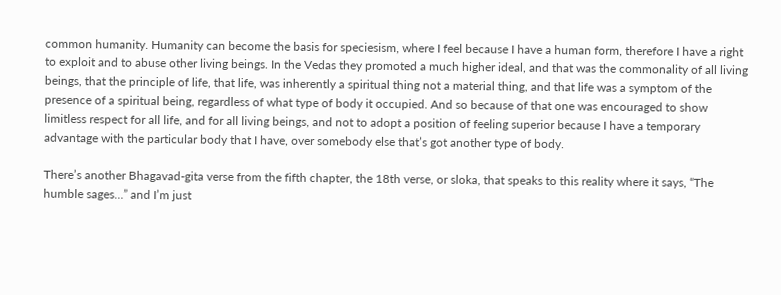common humanity. Humanity can become the basis for speciesism, where I feel because I have a human form, therefore I have a right to exploit and to abuse other living beings. In the Vedas they promoted a much higher ideal, and that was the commonality of all living beings, that the principle of life, that life, was inherently a spiritual thing not a material thing, and that life was a symptom of the presence of a spiritual being, regardless of what type of body it occupied. And so because of that one was encouraged to show limitless respect for all life, and for all living beings, and not to adopt a position of feeling superior because I have a temporary advantage with the particular body that I have, over somebody else that’s got another type of body.

There’s another Bhagavad-gita verse from the fifth chapter, the 18th verse, or sloka, that speaks to this reality where it says, “The humble sages…” and I’m just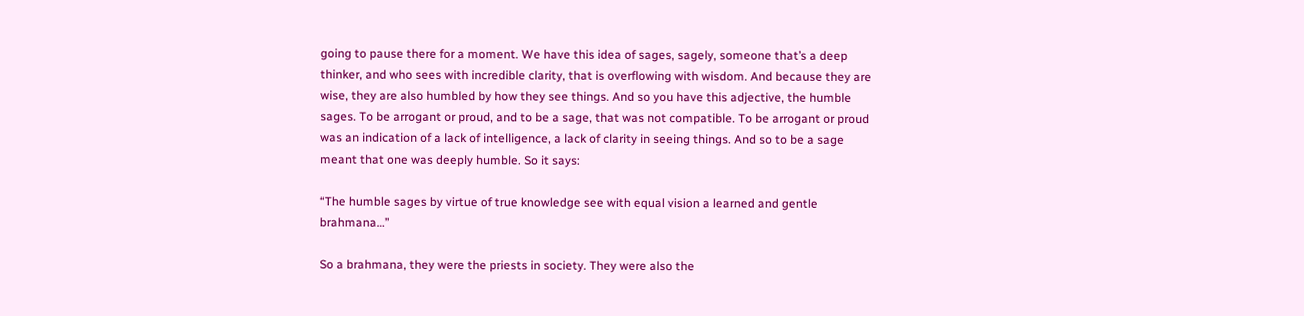going to pause there for a moment. We have this idea of sages, sagely, someone that’s a deep thinker, and who sees with incredible clarity, that is overflowing with wisdom. And because they are wise, they are also humbled by how they see things. And so you have this adjective, the humble sages. To be arrogant or proud, and to be a sage, that was not compatible. To be arrogant or proud was an indication of a lack of intelligence, a lack of clarity in seeing things. And so to be a sage meant that one was deeply humble. So it says:

“The humble sages by virtue of true knowledge see with equal vision a learned and gentle         brahmana…”

So a brahmana, they were the priests in society. They were also the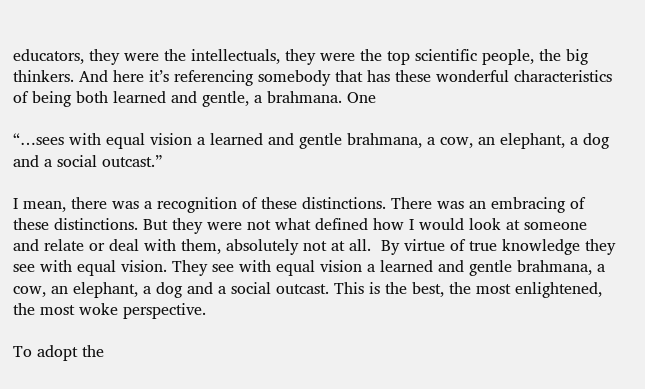educators, they were the intellectuals, they were the top scientific people, the big thinkers. And here it’s referencing somebody that has these wonderful characteristics of being both learned and gentle, a brahmana. One

“…sees with equal vision a learned and gentle brahmana, a cow, an elephant, a dog and a social outcast.”

I mean, there was a recognition of these distinctions. There was an embracing of these distinctions. But they were not what defined how I would look at someone and relate or deal with them, absolutely not at all.  By virtue of true knowledge they see with equal vision. They see with equal vision a learned and gentle brahmana, a cow, an elephant, a dog and a social outcast. This is the best, the most enlightened, the most woke perspective.

To adopt the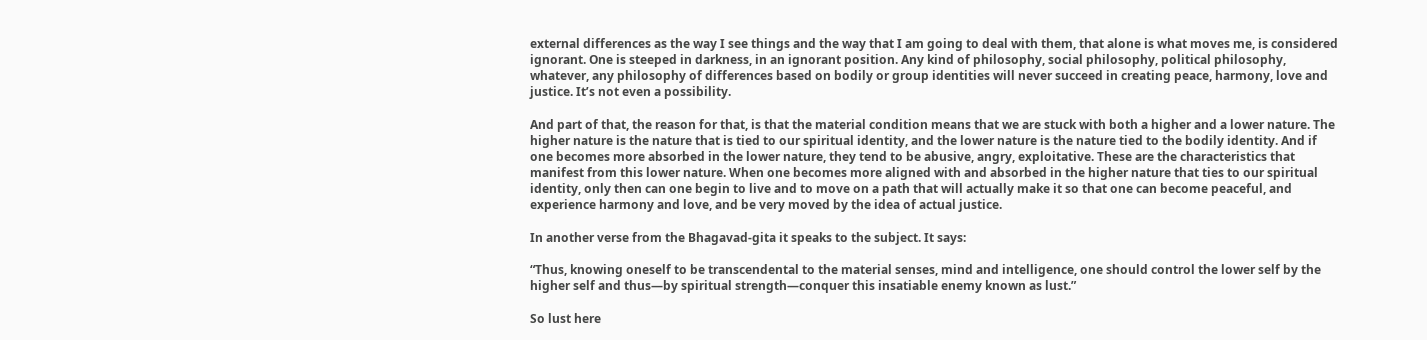external differences as the way I see things and the way that I am going to deal with them, that alone is what moves me, is considered ignorant. One is steeped in darkness, in an ignorant position. Any kind of philosophy, social philosophy, political philosophy, whatever, any philosophy of differences based on bodily or group identities will never succeed in creating peace, harmony, love and justice. It’s not even a possibility.

And part of that, the reason for that, is that the material condition means that we are stuck with both a higher and a lower nature. The higher nature is the nature that is tied to our spiritual identity, and the lower nature is the nature tied to the bodily identity. And if one becomes more absorbed in the lower nature, they tend to be abusive, angry, exploitative. These are the characteristics that manifest from this lower nature. When one becomes more aligned with and absorbed in the higher nature that ties to our spiritual identity, only then can one begin to live and to move on a path that will actually make it so that one can become peaceful, and experience harmony and love, and be very moved by the idea of actual justice.

In another verse from the Bhagavad-gita it speaks to the subject. It says:

“Thus, knowing oneself to be transcendental to the material senses, mind and intelligence, one should control the lower self by the higher self and thus—by spiritual strength—conquer this insatiable enemy known as lust.”

So lust here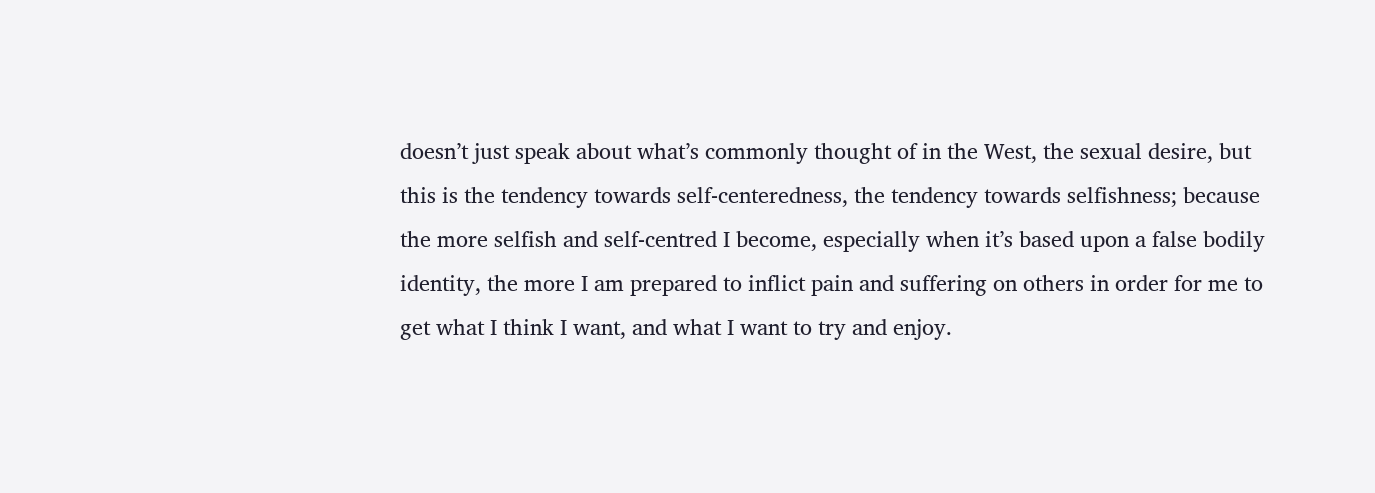doesn’t just speak about what’s commonly thought of in the West, the sexual desire, but this is the tendency towards self-centeredness, the tendency towards selfishness; because the more selfish and self-centred I become, especially when it’s based upon a false bodily identity, the more I am prepared to inflict pain and suffering on others in order for me to get what I think I want, and what I want to try and enjoy.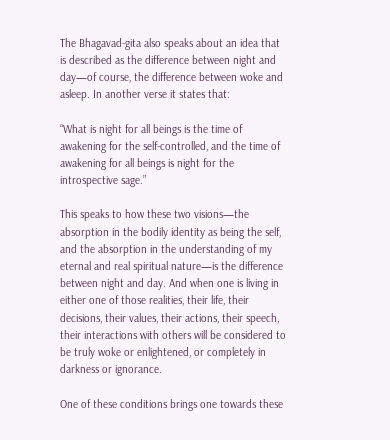The Bhagavad-gita also speaks about an idea that is described as the difference between night and day—of course, the difference between woke and asleep. In another verse it states that:

“What is night for all beings is the time of awakening for the self-controlled, and the time of awakening for all beings is night for the introspective sage.”

This speaks to how these two visions—the absorption in the bodily identity as being the self, and the absorption in the understanding of my eternal and real spiritual nature—is the difference between night and day. And when one is living in either one of those realities, their life, their decisions, their values, their actions, their speech, their interactions with others will be considered to be truly woke or enlightened, or completely in darkness or ignorance.

One of these conditions brings one towards these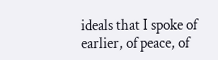ideals that I spoke of earlier, of peace, of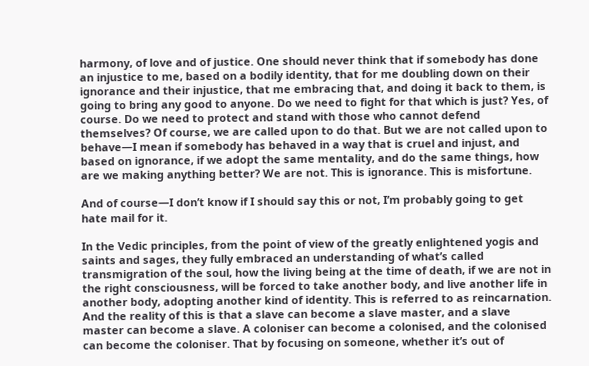harmony, of love and of justice. One should never think that if somebody has done an injustice to me, based on a bodily identity, that for me doubling down on their ignorance and their injustice, that me embracing that, and doing it back to them, is going to bring any good to anyone. Do we need to fight for that which is just? Yes, of course. Do we need to protect and stand with those who cannot defend themselves? Of course, we are called upon to do that. But we are not called upon to behave—I mean if somebody has behaved in a way that is cruel and injust, and based on ignorance, if we adopt the same mentality, and do the same things, how are we making anything better? We are not. This is ignorance. This is misfortune.

And of course—I don’t know if I should say this or not, I’m probably going to get hate mail for it.

In the Vedic principles, from the point of view of the greatly enlightened yogis and saints and sages, they fully embraced an understanding of what’s called transmigration of the soul, how the living being at the time of death, if we are not in the right consciousness, will be forced to take another body, and live another life in another body, adopting another kind of identity. This is referred to as reincarnation. And the reality of this is that a slave can become a slave master, and a slave master can become a slave. A coloniser can become a colonised, and the colonised can become the coloniser. That by focusing on someone, whether it’s out of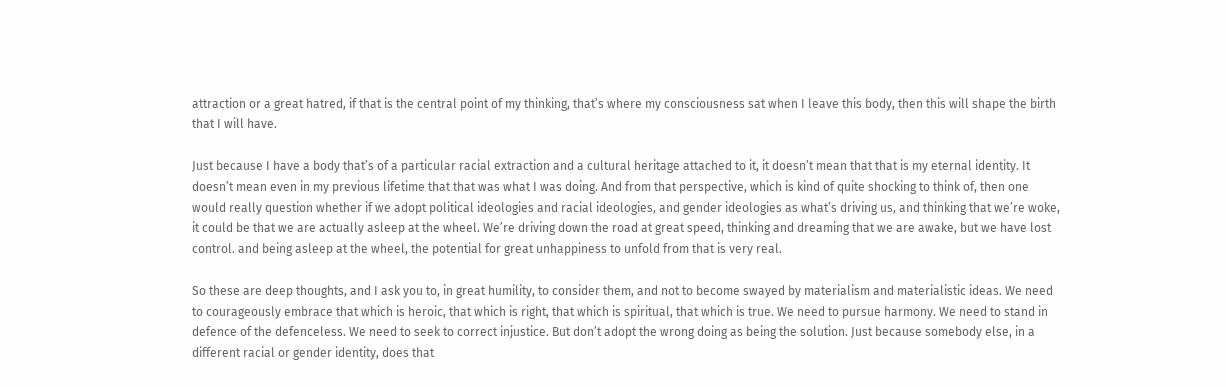attraction or a great hatred, if that is the central point of my thinking, that’s where my consciousness sat when I leave this body, then this will shape the birth that I will have.

Just because I have a body that’s of a particular racial extraction and a cultural heritage attached to it, it doesn’t mean that that is my eternal identity. It doesn’t mean even in my previous lifetime that that was what I was doing. And from that perspective, which is kind of quite shocking to think of, then one would really question whether if we adopt political ideologies and racial ideologies, and gender ideologies as what’s driving us, and thinking that we’re woke, it could be that we are actually asleep at the wheel. We’re driving down the road at great speed, thinking and dreaming that we are awake, but we have lost control. and being asleep at the wheel, the potential for great unhappiness to unfold from that is very real.

So these are deep thoughts, and I ask you to, in great humility, to consider them, and not to become swayed by materialism and materialistic ideas. We need to courageously embrace that which is heroic, that which is right, that which is spiritual, that which is true. We need to pursue harmony. We need to stand in defence of the defenceless. We need to seek to correct injustice. But don’t adopt the wrong doing as being the solution. Just because somebody else, in a different racial or gender identity, does that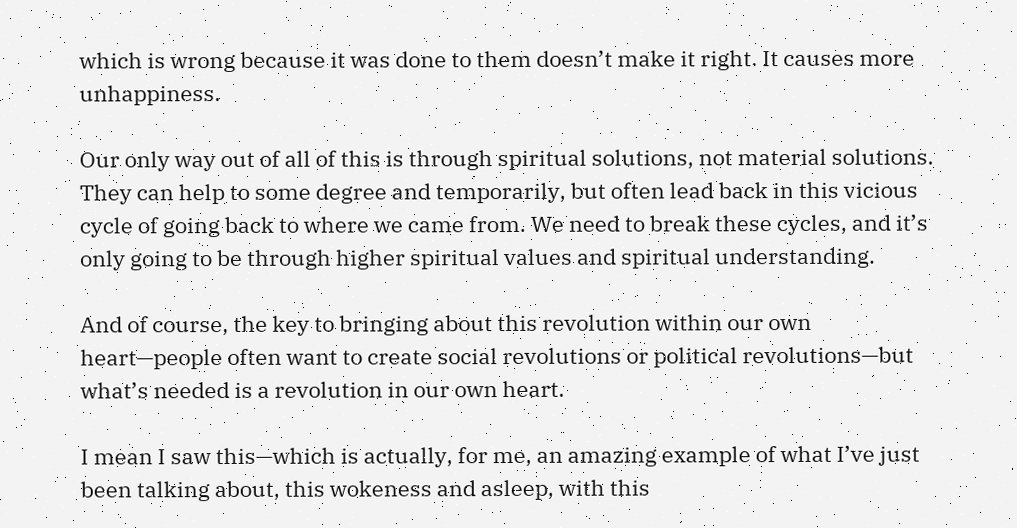which is wrong because it was done to them doesn’t make it right. It causes more unhappiness.

Our only way out of all of this is through spiritual solutions, not material solutions. They can help to some degree and temporarily, but often lead back in this vicious cycle of going back to where we came from. We need to break these cycles, and it’s only going to be through higher spiritual values and spiritual understanding.

And of course, the key to bringing about this revolution within our own heart—people often want to create social revolutions or political revolutions—but what’s needed is a revolution in our own heart.

I mean I saw this—which is actually, for me, an amazing example of what I’ve just been talking about, this wokeness and asleep, with this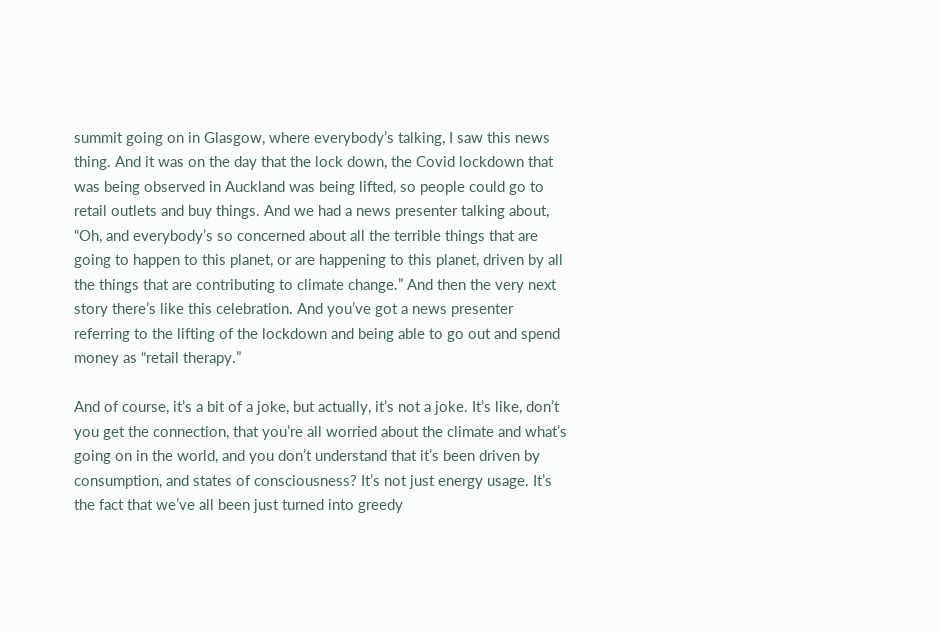summit going on in Glasgow, where everybody’s talking, I saw this news thing. And it was on the day that the lock down, the Covid lockdown that was being observed in Auckland was being lifted, so people could go to retail outlets and buy things. And we had a news presenter talking about, “Oh, and everybody’s so concerned about all the terrible things that are going to happen to this planet, or are happening to this planet, driven by all the things that are contributing to climate change.” And then the very next story there’s like this celebration. And you’ve got a news presenter referring to the lifting of the lockdown and being able to go out and spend money as “retail therapy.”

And of course, it’s a bit of a joke, but actually, it’s not a joke. It’s like, don’t you get the connection, that you’re all worried about the climate and what’s going on in the world, and you don’t understand that it’s been driven by consumption, and states of consciousness? It’s not just energy usage. It’s the fact that we’ve all been just turned into greedy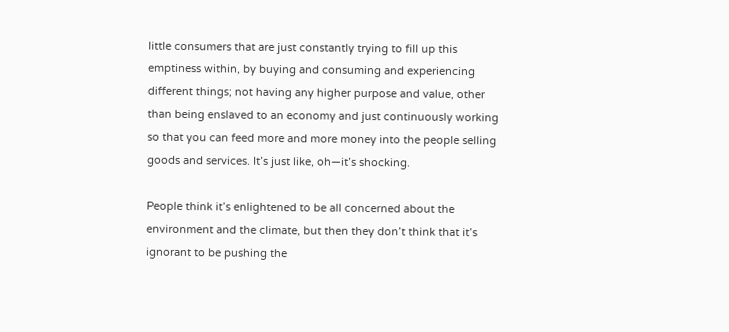little consumers that are just constantly trying to fill up this emptiness within, by buying and consuming and experiencing different things; not having any higher purpose and value, other than being enslaved to an economy and just continuously working so that you can feed more and more money into the people selling goods and services. It’s just like, oh—it’s shocking.

People think it’s enlightened to be all concerned about the environment and the climate, but then they don’t think that it’s ignorant to be pushing the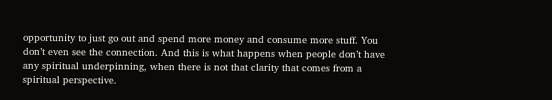opportunity to just go out and spend more money and consume more stuff. You don’t even see the connection. And this is what happens when people don’t have any spiritual underpinning, when there is not that clarity that comes from a spiritual perspective.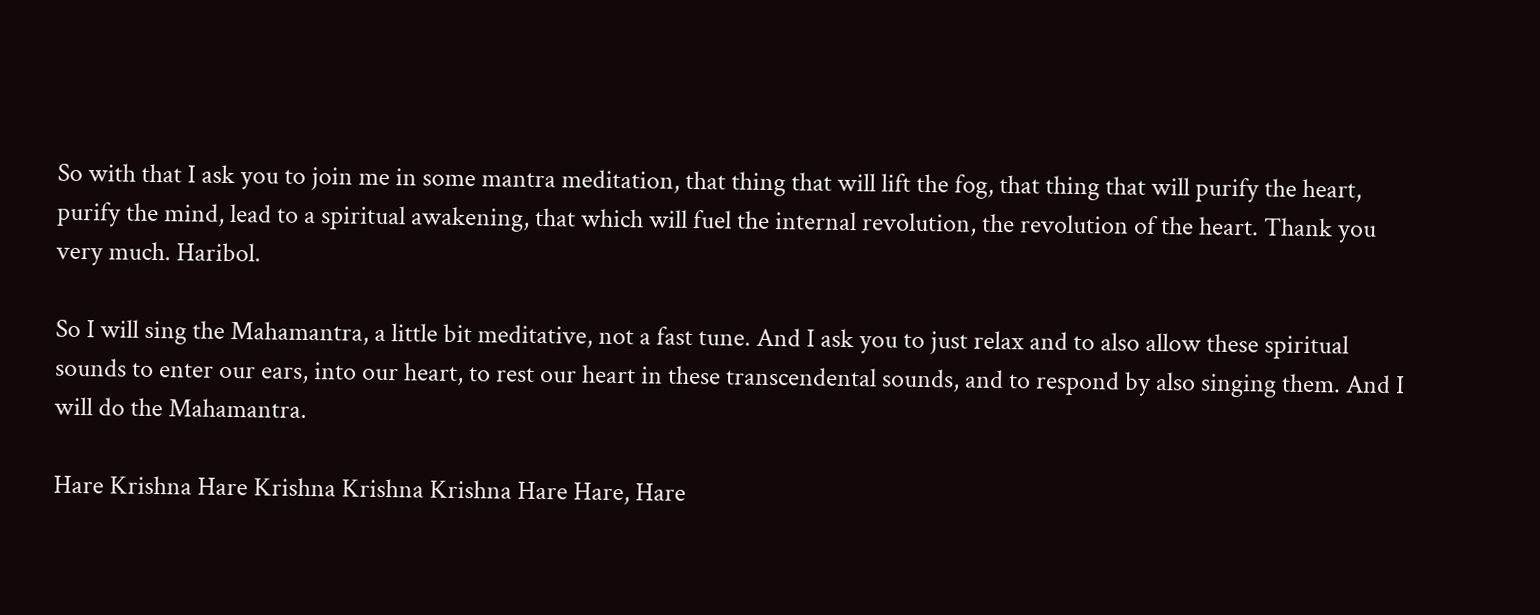So with that I ask you to join me in some mantra meditation, that thing that will lift the fog, that thing that will purify the heart, purify the mind, lead to a spiritual awakening, that which will fuel the internal revolution, the revolution of the heart. Thank you very much. Haribol.

So I will sing the Mahamantra, a little bit meditative, not a fast tune. And I ask you to just relax and to also allow these spiritual sounds to enter our ears, into our heart, to rest our heart in these transcendental sounds, and to respond by also singing them. And I will do the Mahamantra.

Hare Krishna Hare Krishna Krishna Krishna Hare Hare, Hare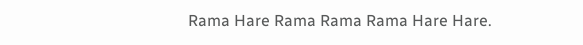Rama Hare Rama Rama Rama Hare Hare.